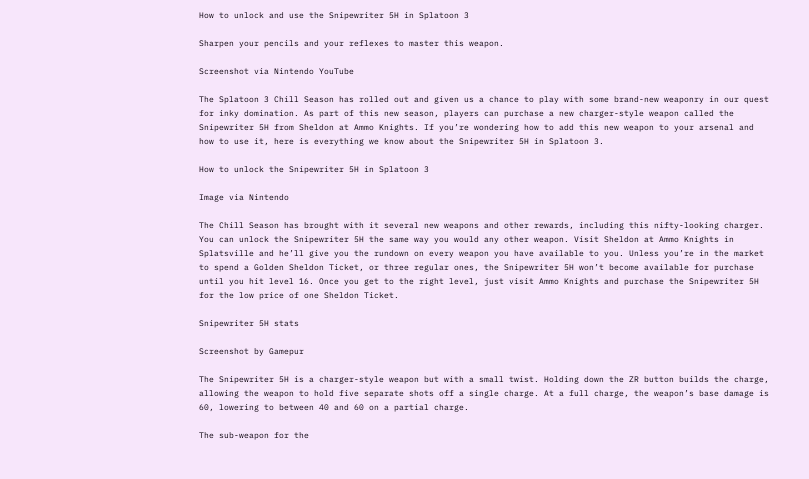How to unlock and use the Snipewriter 5H in Splatoon 3

Sharpen your pencils and your reflexes to master this weapon.

Screenshot via Nintendo YouTube

The Splatoon 3 Chill Season has rolled out and given us a chance to play with some brand-new weaponry in our quest for inky domination. As part of this new season, players can purchase a new charger-style weapon called the Snipewriter 5H from Sheldon at Ammo Knights. If you’re wondering how to add this new weapon to your arsenal and how to use it, here is everything we know about the Snipewriter 5H in Splatoon 3.

How to unlock the Snipewriter 5H in Splatoon 3

Image via Nintendo

The Chill Season has brought with it several new weapons and other rewards, including this nifty-looking charger. You can unlock the Snipewriter 5H the same way you would any other weapon. Visit Sheldon at Ammo Knights in Splatsville and he’ll give you the rundown on every weapon you have available to you. Unless you’re in the market to spend a Golden Sheldon Ticket, or three regular ones, the Snipewriter 5H won’t become available for purchase until you hit level 16. Once you get to the right level, just visit Ammo Knights and purchase the Snipewriter 5H for the low price of one Sheldon Ticket.

Snipewriter 5H stats

Screenshot by Gamepur

The Snipewriter 5H is a charger-style weapon but with a small twist. Holding down the ZR button builds the charge, allowing the weapon to hold five separate shots off a single charge. At a full charge, the weapon’s base damage is 60, lowering to between 40 and 60 on a partial charge.

The sub-weapon for the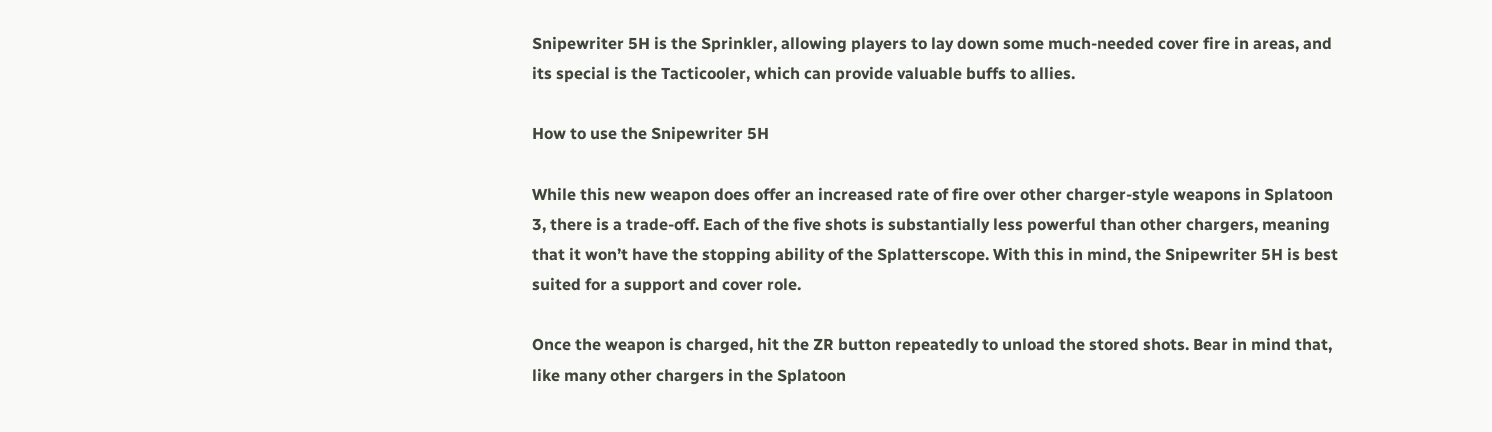Snipewriter 5H is the Sprinkler, allowing players to lay down some much-needed cover fire in areas, and its special is the Tacticooler, which can provide valuable buffs to allies.

How to use the Snipewriter 5H

While this new weapon does offer an increased rate of fire over other charger-style weapons in Splatoon 3, there is a trade-off. Each of the five shots is substantially less powerful than other chargers, meaning that it won’t have the stopping ability of the Splatterscope. With this in mind, the Snipewriter 5H is best suited for a support and cover role.

Once the weapon is charged, hit the ZR button repeatedly to unload the stored shots. Bear in mind that, like many other chargers in the Splatoon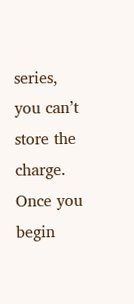series, you can’t store the charge. Once you begin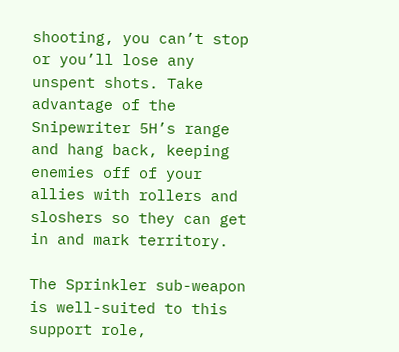shooting, you can’t stop or you’ll lose any unspent shots. Take advantage of the Snipewriter 5H’s range and hang back, keeping enemies off of your allies with rollers and sloshers so they can get in and mark territory.

The Sprinkler sub-weapon is well-suited to this support role,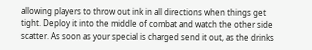allowing players to throw out ink in all directions when things get tight. Deploy it into the middle of combat and watch the other side scatter. As soon as your special is charged send it out, as the drinks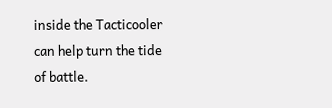inside the Tacticooler can help turn the tide of battle.